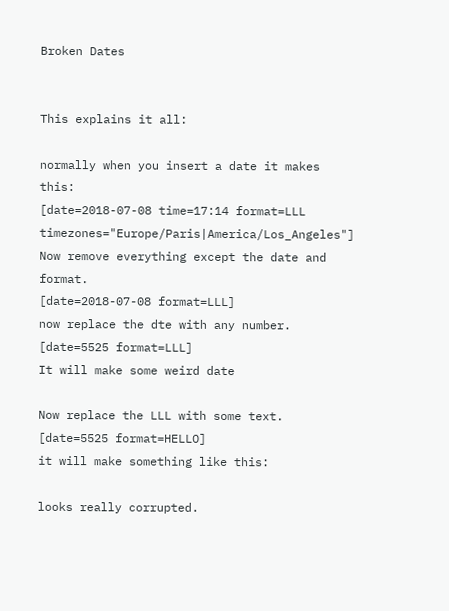Broken Dates


This explains it all:

normally when you insert a date it makes this:
[date=2018-07-08 time=17:14 format=LLL timezones="Europe/Paris|America/Los_Angeles"]
Now remove everything except the date and format.
[date=2018-07-08 format=LLL]
now replace the dte with any number.
[date=5525 format=LLL]
It will make some weird date

Now replace the LLL with some text.
[date=5525 format=HELLO]
it will make something like this:

looks really corrupted.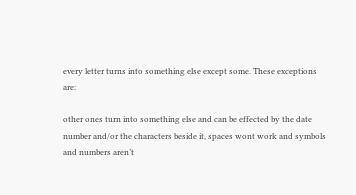every letter turns into something else except some. These exceptions are:

other ones turn into something else and can be effected by the date number and/or the characters beside it, spaces wont work and symbols and numbers aren’t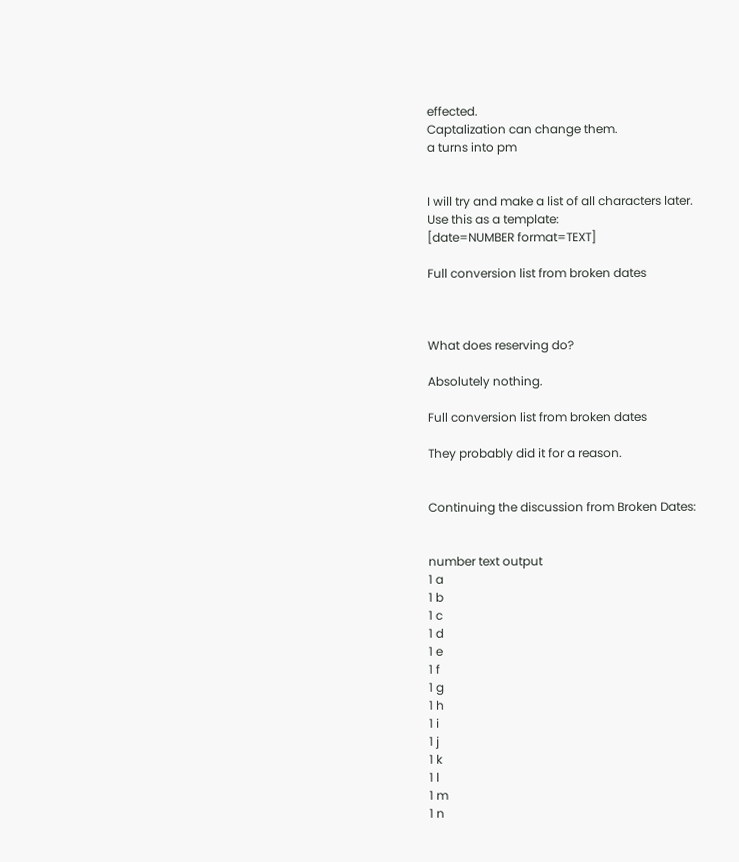effected.
Captalization can change them.
a turns into pm


I will try and make a list of all characters later.
Use this as a template:
[date=NUMBER format=TEXT]

Full conversion list from broken dates



What does reserving do?

Absolutely nothing.

Full conversion list from broken dates

They probably did it for a reason.


Continuing the discussion from Broken Dates:


number text output
1 a
1 b
1 c
1 d
1 e
1 f
1 g
1 h
1 i
1 j
1 k
1 l
1 m
1 n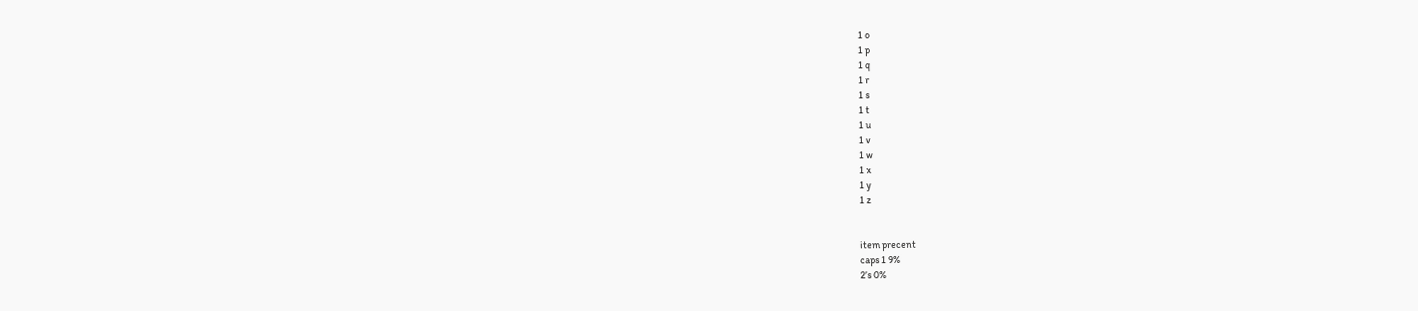1 o
1 p
1 q
1 r
1 s
1 t
1 u
1 v
1 w
1 x
1 y
1 z


item precent
caps 1 9%
2’s 0%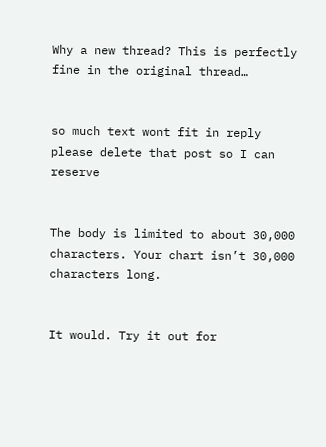Why a new thread? This is perfectly fine in the original thread…


so much text wont fit in reply please delete that post so I can reserve


The body is limited to about 30,000 characters. Your chart isn’t 30,000 characters long.


It would. Try it out for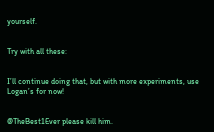yourself.


Try with all these:


I’ll continue doing that, but with more experiments, use Logan’s for now!


@TheBest1Ever please kill him.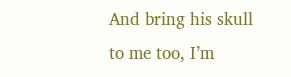And bring his skull to me too, I’m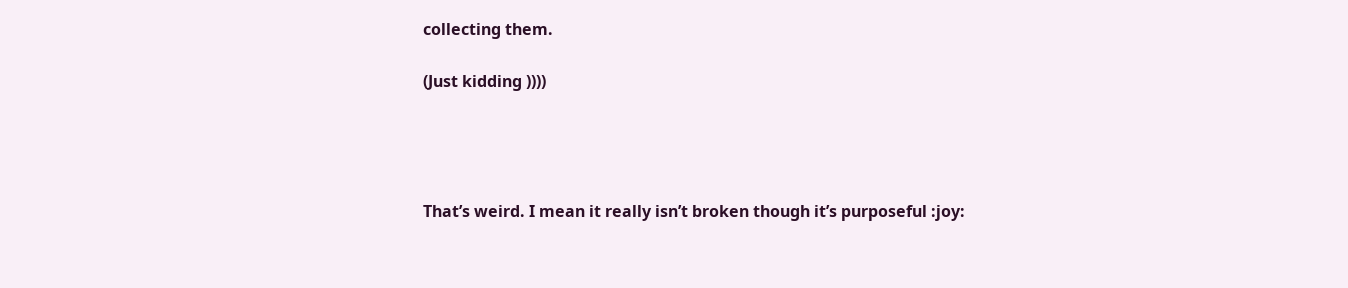collecting them.

(Just kidding ))))




That’s weird. I mean it really isn’t broken though it’s purposeful :joy: